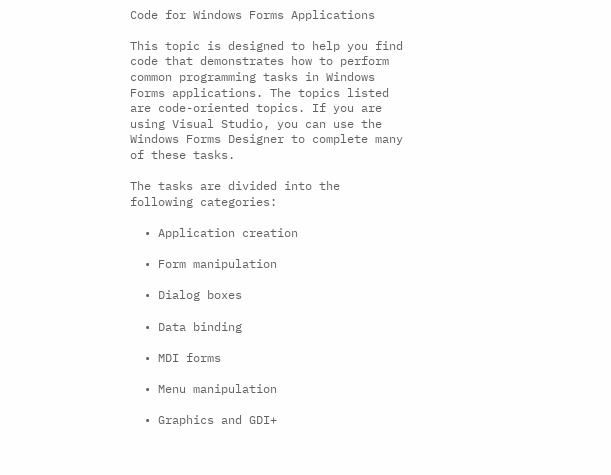Code for Windows Forms Applications

This topic is designed to help you find code that demonstrates how to perform common programming tasks in Windows Forms applications. The topics listed are code-oriented topics. If you are using Visual Studio, you can use the Windows Forms Designer to complete many of these tasks.

The tasks are divided into the following categories:

  • Application creation

  • Form manipulation

  • Dialog boxes

  • Data binding

  • MDI forms

  • Menu manipulation

  • Graphics and GDI+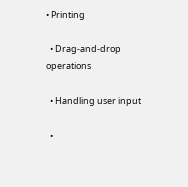• Printing

  • Drag-and-drop operations

  • Handling user input

  •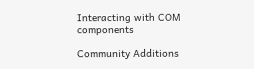Interacting with COM components

Community Additions